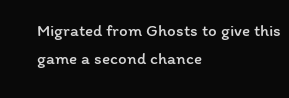Migrated from Ghosts to give this game a second chance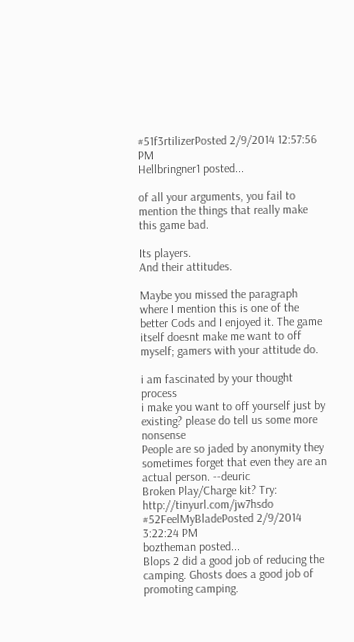#51f3rtilizerPosted 2/9/2014 12:57:56 PM
Hellbringner1 posted...

of all your arguments, you fail to mention the things that really make this game bad.

Its players.
And their attitudes.

Maybe you missed the paragraph where I mention this is one of the better Cods and I enjoyed it. The game itself doesnt make me want to off myself; gamers with your attitude do.

i am fascinated by your thought process
i make you want to off yourself just by existing? please do tell us some more nonsense
People are so jaded by anonymity they sometimes forget that even they are an actual person. --deuric
Broken Play/Charge kit? Try: http://tinyurl.com/jw7hsdo
#52FeelMyBladePosted 2/9/2014 3:22:24 PM
boztheman posted...
Blops 2 did a good job of reducing the camping. Ghosts does a good job of promoting camping.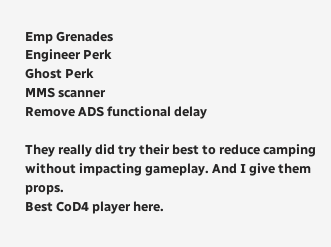Emp Grenades
Engineer Perk
Ghost Perk
MMS scanner
Remove ADS functional delay

They really did try their best to reduce camping without impacting gameplay. And I give them props.
Best CoD4 player here.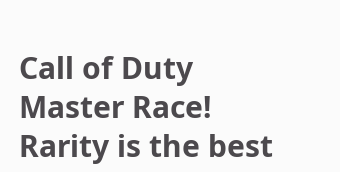Call of Duty Master Race!
Rarity is the best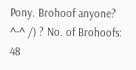Pony. Brohoof anyone? ^-^ /) ? No. of Brohoofs: 48